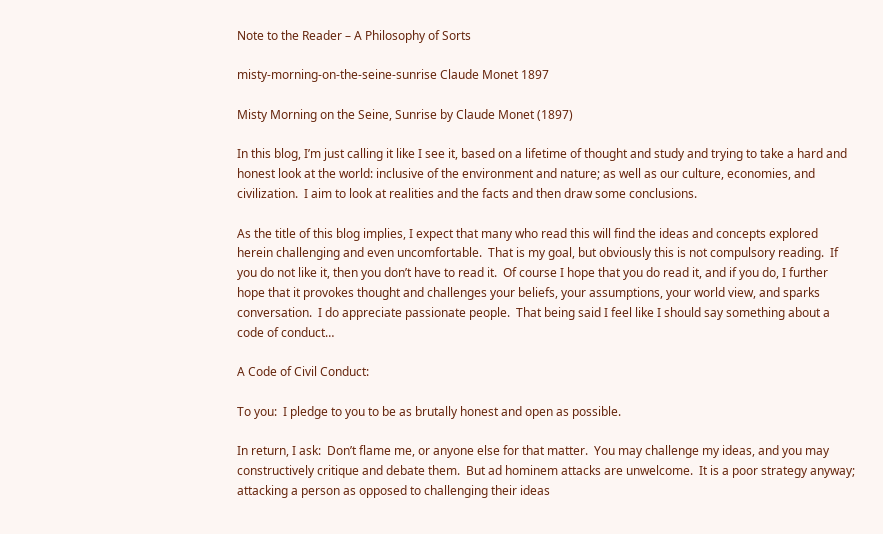Note to the Reader – A Philosophy of Sorts

misty-morning-on-the-seine-sunrise Claude Monet 1897

Misty Morning on the Seine, Sunrise by Claude Monet (1897)

In this blog, I’m just calling it like I see it, based on a lifetime of thought and study and trying to take a hard and honest look at the world: inclusive of the environment and nature; as well as our culture, economies, and civilization.  I aim to look at realities and the facts and then draw some conclusions.

As the title of this blog implies, I expect that many who read this will find the ideas and concepts explored herein challenging and even uncomfortable.  That is my goal, but obviously this is not compulsory reading.  If you do not like it, then you don’t have to read it.  Of course I hope that you do read it, and if you do, I further hope that it provokes thought and challenges your beliefs, your assumptions, your world view, and sparks conversation.  I do appreciate passionate people.  That being said I feel like I should say something about a code of conduct…

A Code of Civil Conduct:

To you:  I pledge to you to be as brutally honest and open as possible.

In return, I ask:  Don’t flame me, or anyone else for that matter.  You may challenge my ideas, and you may constructively critique and debate them.  But ad hominem attacks are unwelcome.  It is a poor strategy anyway; attacking a person as opposed to challenging their ideas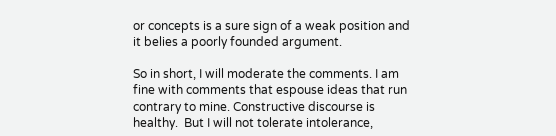or concepts is a sure sign of a weak position and it belies a poorly founded argument.

So in short, I will moderate the comments. I am fine with comments that espouse ideas that run contrary to mine. Constructive discourse is healthy.  But I will not tolerate intolerance,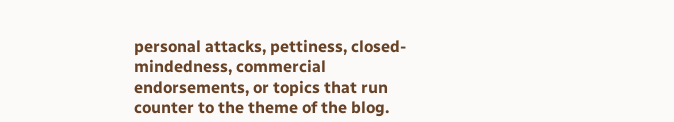personal attacks, pettiness, closed-mindedness, commercial endorsements, or topics that run counter to the theme of the blog.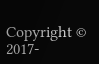Copyright © 2017-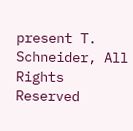present T. Schneider, All Rights Reserved